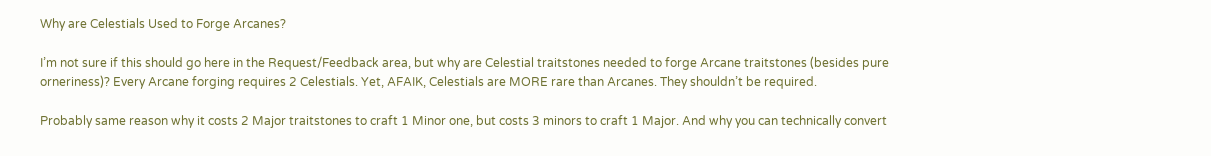Why are Celestials Used to Forge Arcanes?

I’m not sure if this should go here in the Request/Feedback area, but why are Celestial traitstones needed to forge Arcane traitstones (besides pure orneriness)? Every Arcane forging requires 2 Celestials. Yet, AFAIK, Celestials are MORE rare than Arcanes. They shouldn’t be required.

Probably same reason why it costs 2 Major traitstones to craft 1 Minor one, but costs 3 minors to craft 1 Major. And why you can technically convert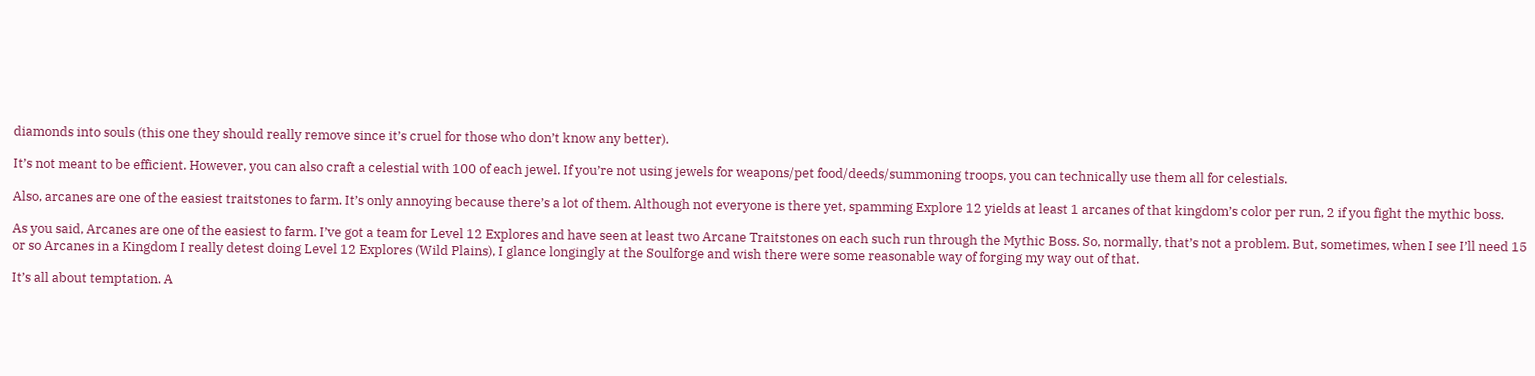diamonds into souls (this one they should really remove since it’s cruel for those who don’t know any better).

It’s not meant to be efficient. However, you can also craft a celestial with 100 of each jewel. If you’re not using jewels for weapons/pet food/deeds/summoning troops, you can technically use them all for celestials.

Also, arcanes are one of the easiest traitstones to farm. It’s only annoying because there’s a lot of them. Although not everyone is there yet, spamming Explore 12 yields at least 1 arcanes of that kingdom’s color per run, 2 if you fight the mythic boss.

As you said, Arcanes are one of the easiest to farm. I’ve got a team for Level 12 Explores and have seen at least two Arcane Traitstones on each such run through the Mythic Boss. So, normally, that’s not a problem. But, sometimes, when I see I’ll need 15 or so Arcanes in a Kingdom I really detest doing Level 12 Explores (Wild Plains), I glance longingly at the Soulforge and wish there were some reasonable way of forging my way out of that.

It’s all about temptation. A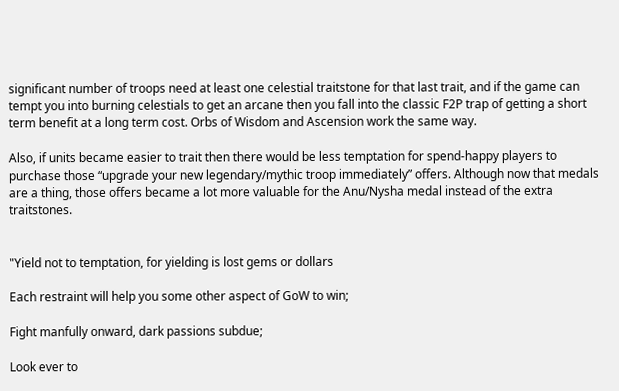significant number of troops need at least one celestial traitstone for that last trait, and if the game can tempt you into burning celestials to get an arcane then you fall into the classic F2P trap of getting a short term benefit at a long term cost. Orbs of Wisdom and Ascension work the same way.

Also, if units became easier to trait then there would be less temptation for spend-happy players to purchase those “upgrade your new legendary/mythic troop immediately” offers. Although now that medals are a thing, those offers became a lot more valuable for the Anu/Nysha medal instead of the extra traitstones.


"Yield not to temptation, for yielding is lost gems or dollars

Each restraint will help you some other aspect of GoW to win;

Fight manfully onward, dark passions subdue;

Look ever to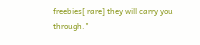freebies[ rare] they will carry you through."